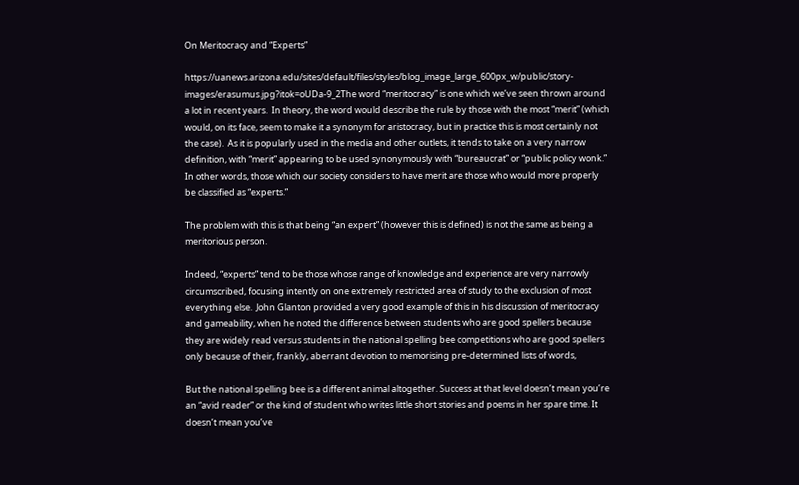On Meritocracy and “Experts”

https://uanews.arizona.edu/sites/default/files/styles/blog_image_large_600px_w/public/story-images/erasumus.jpg?itok=oUDa-9_2The word “meritocracy” is one which we’ve seen thrown around a lot in recent years.  In theory, the word would describe the rule by those with the most “merit” (which would, on its face, seem to make it a synonym for aristocracy, but in practice this is most certainly not the case).  As it is popularly used in the media and other outlets, it tends to take on a very narrow definition, with “merit” appearing to be used synonymously with “bureaucrat” or “public policy wonk.”  In other words, those which our society considers to have merit are those who would more properly be classified as “experts.”

The problem with this is that being “an expert” (however this is defined) is not the same as being a meritorious person.

Indeed, “experts” tend to be those whose range of knowledge and experience are very narrowly circumscribed, focusing intently on one extremely restricted area of study to the exclusion of most everything else.  John Glanton provided a very good example of this in his discussion of meritocracy and gameability, when he noted the difference between students who are good spellers because they are widely read versus students in the national spelling bee competitions who are good spellers only because of their, frankly, aberrant devotion to memorising pre-determined lists of words,

But the national spelling bee is a different animal altogether. Success at that level doesn’t mean you’re an “avid reader” or the kind of student who writes little short stories and poems in her spare time. It doesn’t mean you’ve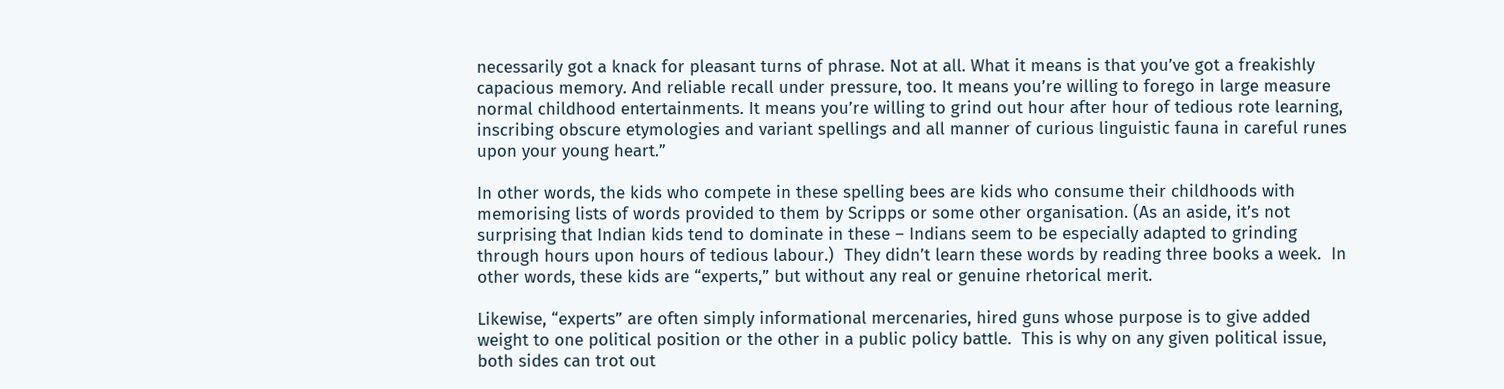necessarily got a knack for pleasant turns of phrase. Not at all. What it means is that you’ve got a freakishly capacious memory. And reliable recall under pressure, too. It means you’re willing to forego in large measure normal childhood entertainments. It means you’re willing to grind out hour after hour of tedious rote learning, inscribing obscure etymologies and variant spellings and all manner of curious linguistic fauna in careful runes upon your young heart.”

In other words, the kids who compete in these spelling bees are kids who consume their childhoods with memorising lists of words provided to them by Scripps or some other organisation. (As an aside, it’s not surprising that Indian kids tend to dominate in these – Indians seem to be especially adapted to grinding through hours upon hours of tedious labour.)  They didn’t learn these words by reading three books a week.  In other words, these kids are “experts,” but without any real or genuine rhetorical merit.

Likewise, “experts” are often simply informational mercenaries, hired guns whose purpose is to give added weight to one political position or the other in a public policy battle.  This is why on any given political issue, both sides can trot out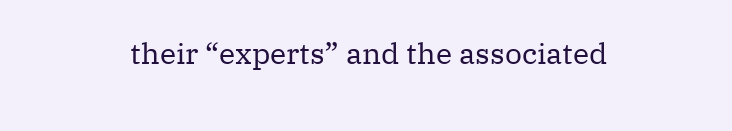their “experts” and the associated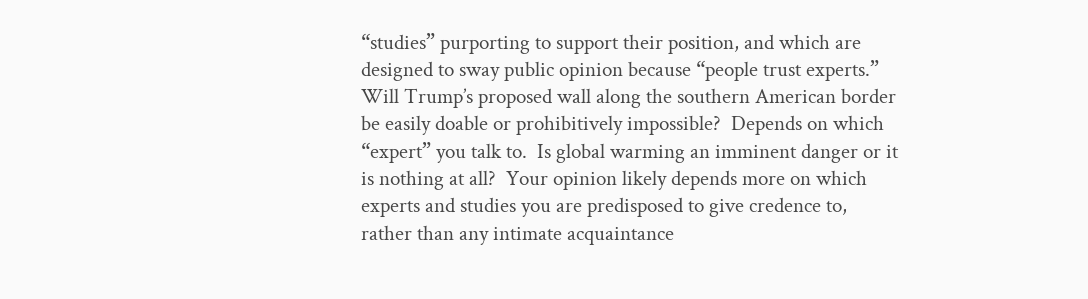“studies” purporting to support their position, and which are designed to sway public opinion because “people trust experts.”  Will Trump’s proposed wall along the southern American border be easily doable or prohibitively impossible?  Depends on which “expert” you talk to.  Is global warming an imminent danger or it is nothing at all?  Your opinion likely depends more on which experts and studies you are predisposed to give credence to, rather than any intimate acquaintance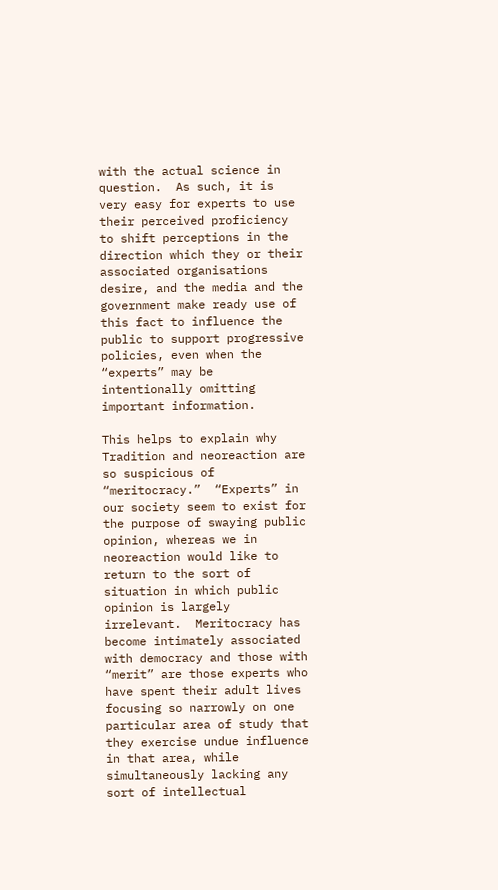with the actual science in question.  As such, it is very easy for experts to use their perceived proficiency to shift perceptions in the direction which they or their associated organisations desire, and the media and the government make ready use of this fact to influence the public to support progressive policies, even when the “experts” may be intentionally omitting important information.

This helps to explain why Tradition and neoreaction are so suspicious of “meritocracy.”  “Experts” in our society seem to exist for the purpose of swaying public opinion, whereas we in neoreaction would like to return to the sort of situation in which public opinion is largely irrelevant.  Meritocracy has become intimately associated with democracy and those with “merit” are those experts who have spent their adult lives focusing so narrowly on one particular area of study that they exercise undue influence in that area, while simultaneously lacking any sort of intellectual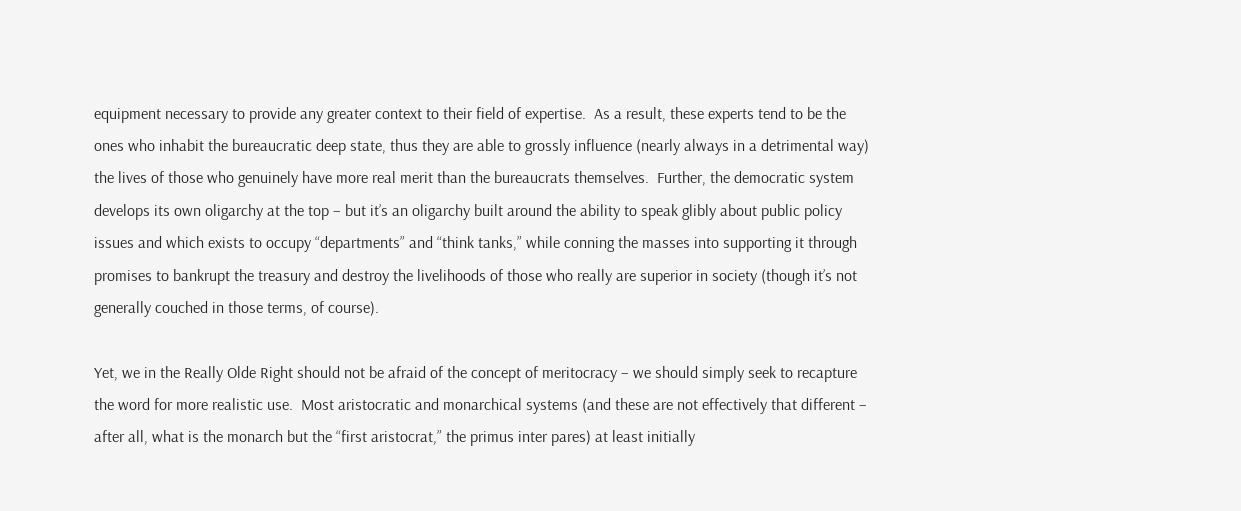equipment necessary to provide any greater context to their field of expertise.  As a result, these experts tend to be the ones who inhabit the bureaucratic deep state, thus they are able to grossly influence (nearly always in a detrimental way) the lives of those who genuinely have more real merit than the bureaucrats themselves.  Further, the democratic system develops its own oligarchy at the top – but it’s an oligarchy built around the ability to speak glibly about public policy issues and which exists to occupy “departments” and “think tanks,” while conning the masses into supporting it through promises to bankrupt the treasury and destroy the livelihoods of those who really are superior in society (though it’s not generally couched in those terms, of course).

Yet, we in the Really Olde Right should not be afraid of the concept of meritocracy – we should simply seek to recapture the word for more realistic use.  Most aristocratic and monarchical systems (and these are not effectively that different – after all, what is the monarch but the “first aristocrat,” the primus inter pares) at least initially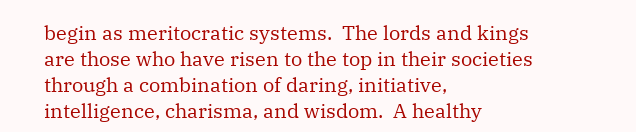begin as meritocratic systems.  The lords and kings are those who have risen to the top in their societies through a combination of daring, initiative, intelligence, charisma, and wisdom.  A healthy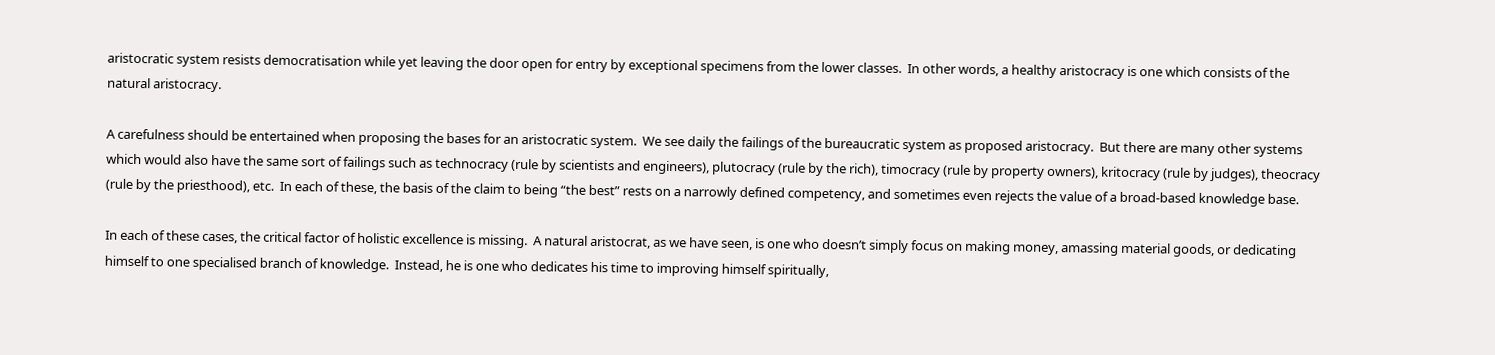aristocratic system resists democratisation while yet leaving the door open for entry by exceptional specimens from the lower classes.  In other words, a healthy aristocracy is one which consists of the natural aristocracy.

A carefulness should be entertained when proposing the bases for an aristocratic system.  We see daily the failings of the bureaucratic system as proposed aristocracy.  But there are many other systems which would also have the same sort of failings such as technocracy (rule by scientists and engineers), plutocracy (rule by the rich), timocracy (rule by property owners), kritocracy (rule by judges), theocracy (rule by the priesthood), etc.  In each of these, the basis of the claim to being “the best” rests on a narrowly defined competency, and sometimes even rejects the value of a broad-based knowledge base.

In each of these cases, the critical factor of holistic excellence is missing.  A natural aristocrat, as we have seen, is one who doesn’t simply focus on making money, amassing material goods, or dedicating himself to one specialised branch of knowledge.  Instead, he is one who dedicates his time to improving himself spiritually,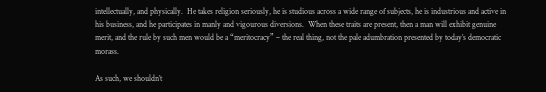intellectually, and physically.  He takes religion seriously, he is studious across a wide range of subjects, he is industrious and active in his business, and he participates in manly and vigourous diversions.  When these traits are present, then a man will exhibit genuine merit, and the rule by such men would be a “meritocracy” – the real thing, not the pale adumbration presented by today’s democratic morass.

As such, we shouldn’t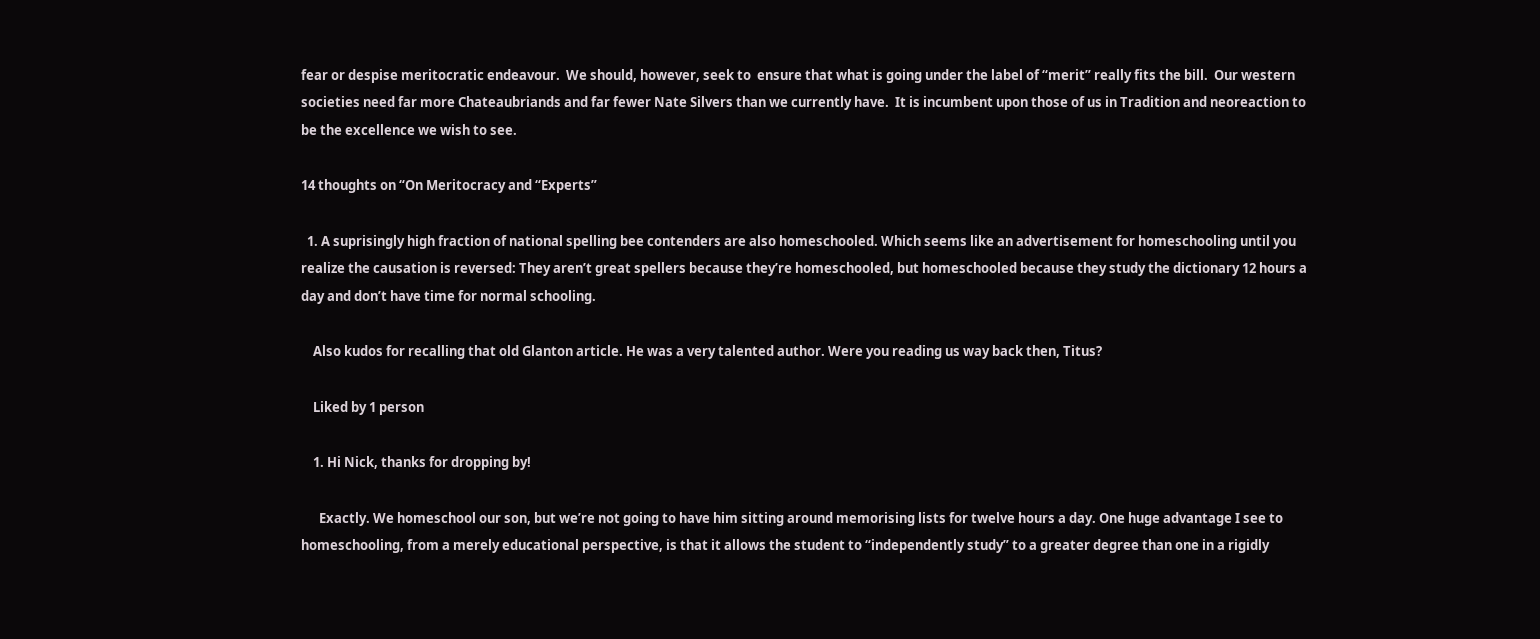fear or despise meritocratic endeavour.  We should, however, seek to  ensure that what is going under the label of “merit” really fits the bill.  Our western societies need far more Chateaubriands and far fewer Nate Silvers than we currently have.  It is incumbent upon those of us in Tradition and neoreaction to be the excellence we wish to see.

14 thoughts on “On Meritocracy and “Experts”

  1. A suprisingly high fraction of national spelling bee contenders are also homeschooled. Which seems like an advertisement for homeschooling until you realize the causation is reversed: They aren’t great spellers because they’re homeschooled, but homeschooled because they study the dictionary 12 hours a day and don’t have time for normal schooling.

    Also kudos for recalling that old Glanton article. He was a very talented author. Were you reading us way back then, Titus?

    Liked by 1 person

    1. Hi Nick, thanks for dropping by!

      Exactly. We homeschool our son, but we’re not going to have him sitting around memorising lists for twelve hours a day. One huge advantage I see to homeschooling, from a merely educational perspective, is that it allows the student to “independently study” to a greater degree than one in a rigidly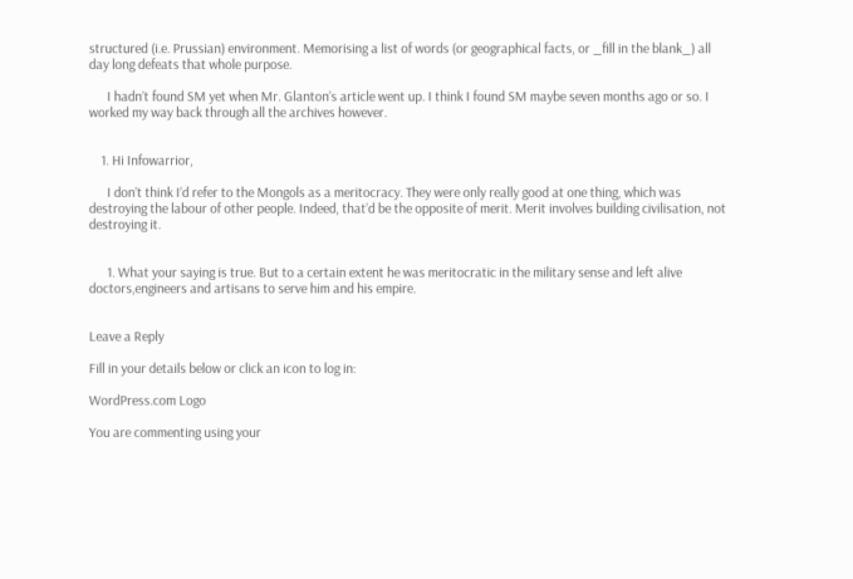structured (i.e. Prussian) environment. Memorising a list of words (or geographical facts, or _fill in the blank_) all day long defeats that whole purpose.

      I hadn’t found SM yet when Mr. Glanton’s article went up. I think I found SM maybe seven months ago or so. I worked my way back through all the archives however.


    1. Hi Infowarrior,

      I don’t think I’d refer to the Mongols as a meritocracy. They were only really good at one thing, which was destroying the labour of other people. Indeed, that’d be the opposite of merit. Merit involves building civilisation, not destroying it.


      1. What your saying is true. But to a certain extent he was meritocratic in the military sense and left alive doctors,engineers and artisans to serve him and his empire.


Leave a Reply

Fill in your details below or click an icon to log in:

WordPress.com Logo

You are commenting using your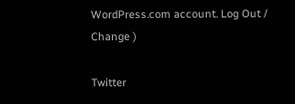WordPress.com account. Log Out /  Change )

Twitter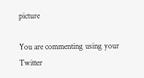picture

You are commenting using your Twitter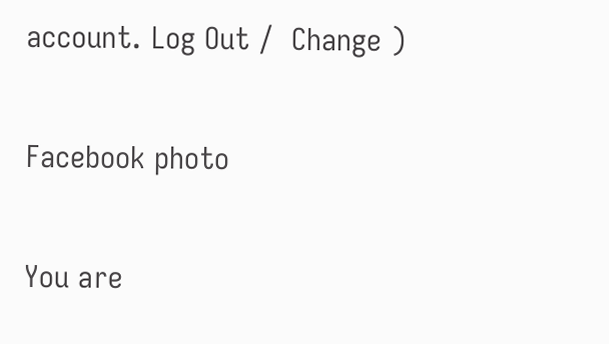account. Log Out /  Change )

Facebook photo

You are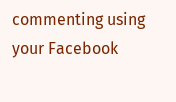commenting using your Facebook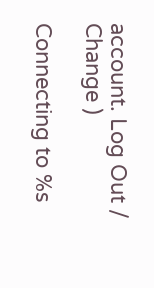account. Log Out /  Change )

Connecting to %s